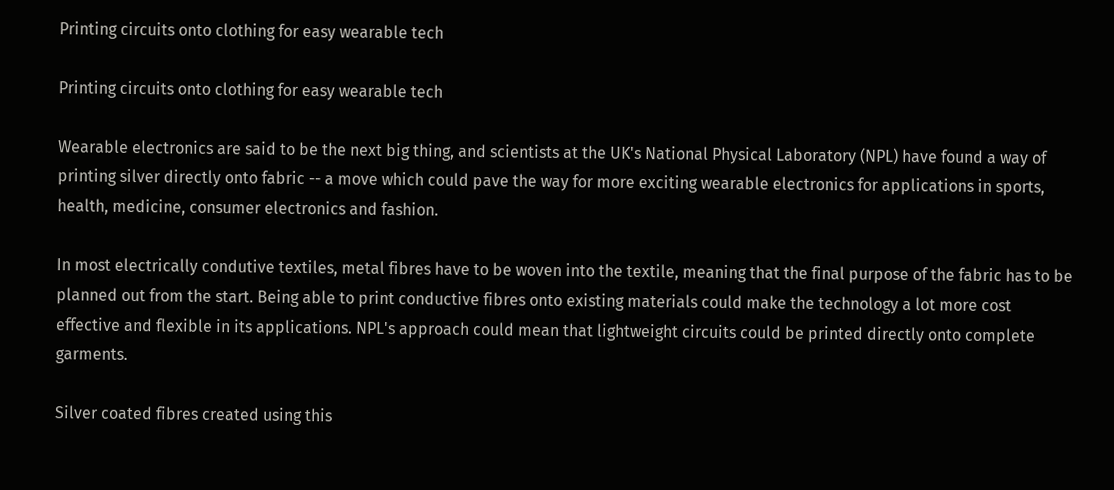Printing circuits onto clothing for easy wearable tech

Printing circuits onto clothing for easy wearable tech

Wearable electronics are said to be the next big thing, and scientists at the UK's National Physical Laboratory (NPL) have found a way of printing silver directly onto fabric -- a move which could pave the way for more exciting wearable electronics for applications in sports, health, medicine, consumer electronics and fashion.

In most electrically condutive textiles, metal fibres have to be woven into the textile, meaning that the final purpose of the fabric has to be planned out from the start. Being able to print conductive fibres onto existing materials could make the technology a lot more cost effective and flexible in its applications. NPL's approach could mean that lightweight circuits could be printed directly onto complete garments.

Silver coated fibres created using this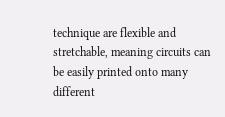technique are flexible and stretchable, meaning circuits can be easily printed onto many different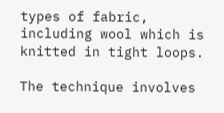types of fabric, including wool which is knitted in tight loops.

The technique involves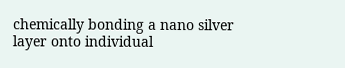chemically bonding a nano silver layer onto individual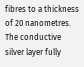fibres to a thickness of 20 nanometres. The conductive silver layer fully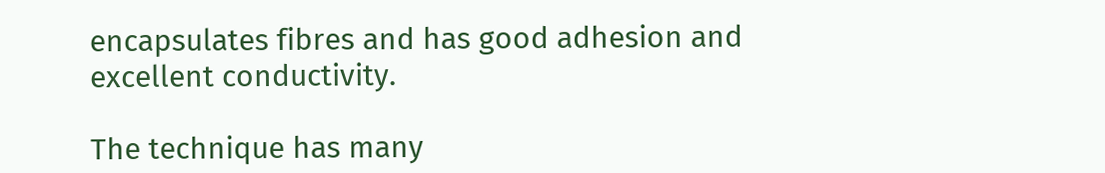encapsulates fibres and has good adhesion and excellent conductivity.

The technique has many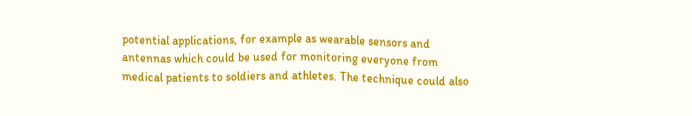potential applications, for example as wearable sensors and antennas which could be used for monitoring everyone from medical patients to soldiers and athletes. The technique could also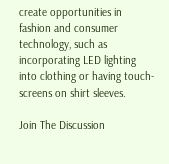create opportunities in fashion and consumer technology, such as incorporating LED lighting into clothing or having touch-screens on shirt sleeves.

Join The Discussion